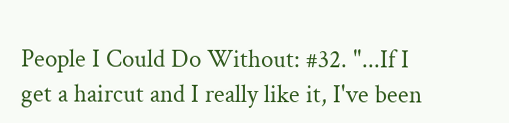People I Could Do Without: #32. "...If I get a haircut and I really like it, I've been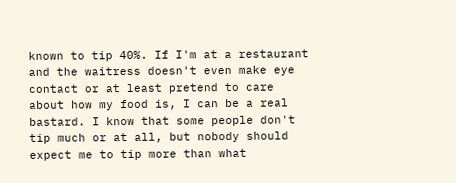known to tip 40%. If I'm at a restaurant and the waitress doesn't even make eye contact or at least pretend to care about how my food is, I can be a real bastard. I know that some people don't tip much or at all, but nobody should expect me to tip more than what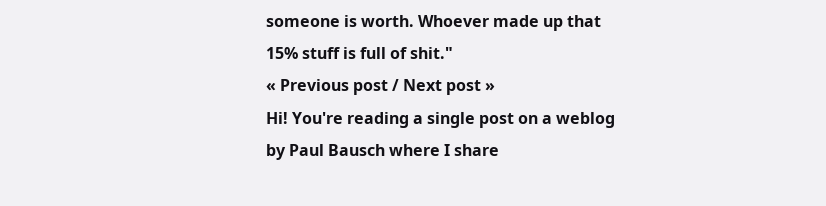someone is worth. Whoever made up that 15% stuff is full of shit."
« Previous post / Next post »
Hi! You're reading a single post on a weblog by Paul Bausch where I share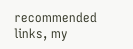recommended links, my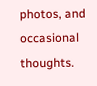photos, and occasional thoughts.